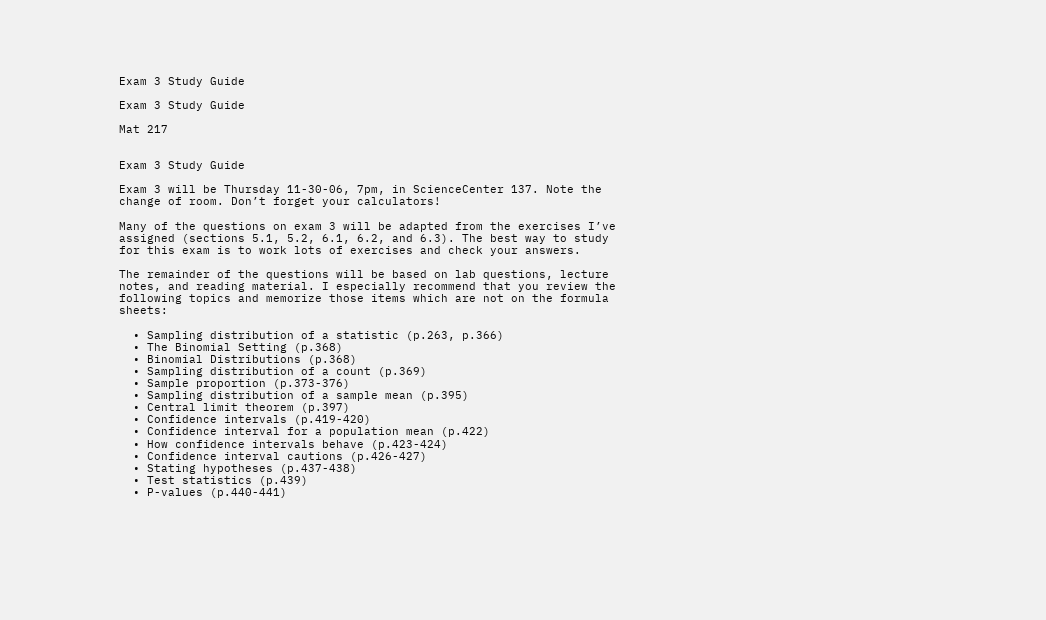Exam 3 Study Guide

Exam 3 Study Guide

Mat 217


Exam 3 Study Guide

Exam 3 will be Thursday 11-30-06, 7pm, in ScienceCenter 137. Note the change of room. Don’t forget your calculators!

Many of the questions on exam 3 will be adapted from the exercises I’ve assigned (sections 5.1, 5.2, 6.1, 6.2, and 6.3). The best way to study for this exam is to work lots of exercises and check your answers.

The remainder of the questions will be based on lab questions, lecture notes, and reading material. I especially recommend that you review the following topics and memorize those items which are not on the formula sheets:

  • Sampling distribution of a statistic (p.263, p.366)
  • The Binomial Setting (p.368)
  • Binomial Distributions (p.368)
  • Sampling distribution of a count (p.369)
  • Sample proportion (p.373-376)
  • Sampling distribution of a sample mean (p.395)
  • Central limit theorem (p.397)
  • Confidence intervals (p.419-420)
  • Confidence interval for a population mean (p.422)
  • How confidence intervals behave (p.423-424)
  • Confidence interval cautions (p.426-427)
  • Stating hypotheses (p.437-438)
  • Test statistics (p.439)
  • P-values (p.440-441)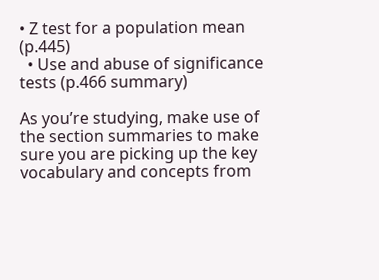• Z test for a population mean (p.445)
  • Use and abuse of significance tests (p.466 summary)

As you’re studying, make use of the section summaries to make sure you are picking up the key vocabulary and concepts from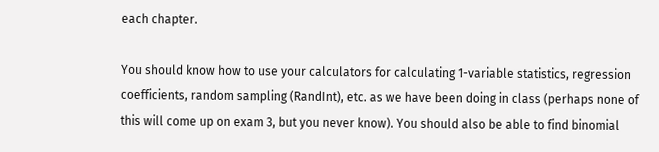each chapter.

You should know how to use your calculators for calculating 1-variable statistics, regression coefficients, random sampling (RandInt), etc. as we have been doing in class (perhaps none of this will come up on exam 3, but you never know). You should also be able to find binomial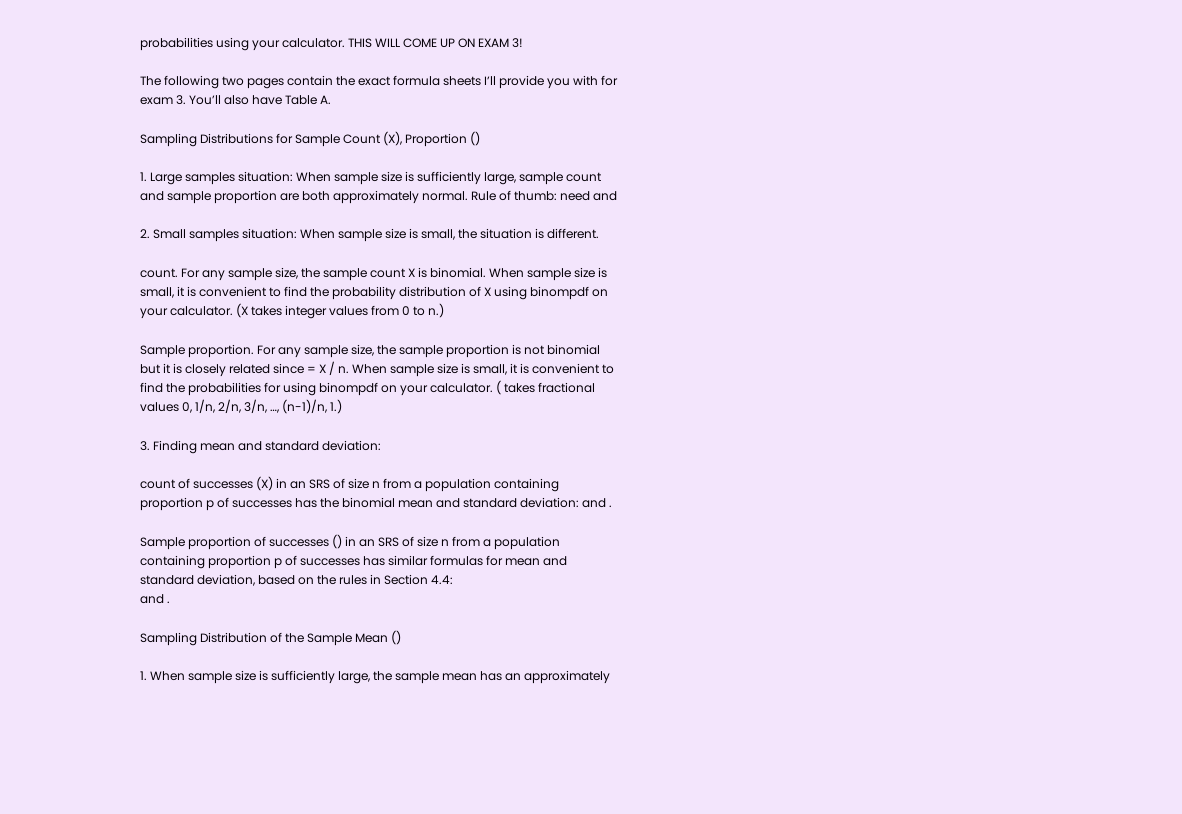probabilities using your calculator. THIS WILL COME UP ON EXAM 3!

The following two pages contain the exact formula sheets I’ll provide you with for exam 3. You’ll also have Table A.

Sampling Distributions for Sample Count (X), Proportion ()

1. Large samples situation: When sample size is sufficiently large, sample count and sample proportion are both approximately normal. Rule of thumb: need and

2. Small samples situation: When sample size is small, the situation is different.

count. For any sample size, the sample count X is binomial. When sample size is small, it is convenient to find the probability distribution of X using binompdf on your calculator. (X takes integer values from 0 to n.)

Sample proportion. For any sample size, the sample proportion is not binomial but it is closely related since = X / n. When sample size is small, it is convenient to find the probabilities for using binompdf on your calculator. ( takes fractional values 0, 1/n, 2/n, 3/n, …, (n-1)/n, 1.)

3. Finding mean and standard deviation:

count of successes (X) in an SRS of size n from a population containing proportion p of successes has the binomial mean and standard deviation: and .

Sample proportion of successes () in an SRS of size n from a population containing proportion p of successes has similar formulas for mean and standard deviation, based on the rules in Section 4.4:
and .

Sampling Distribution of the Sample Mean ()

1. When sample size is sufficiently large, the sample mean has an approximately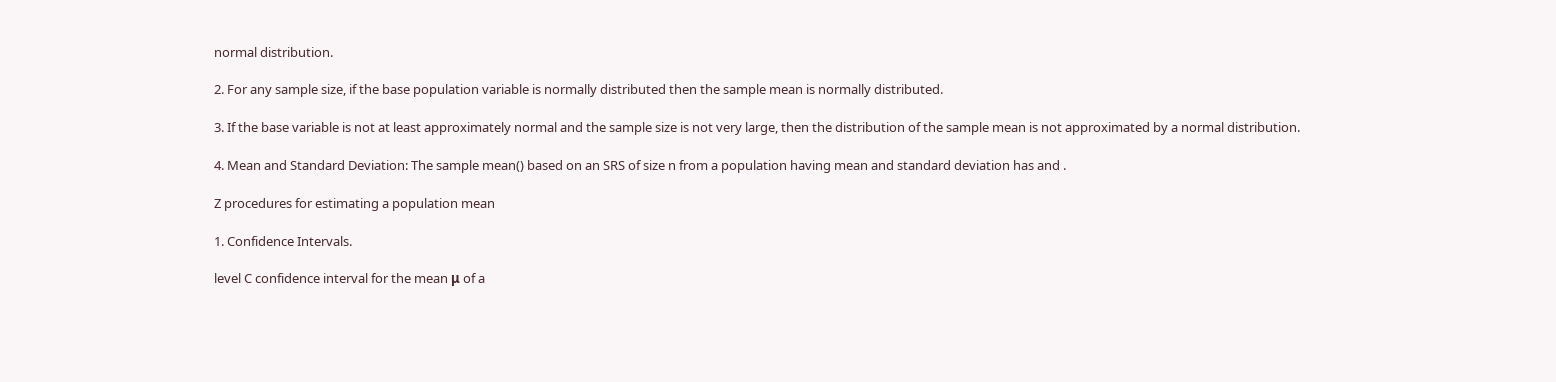normal distribution.

2. For any sample size, if the base population variable is normally distributed then the sample mean is normally distributed.

3. If the base variable is not at least approximately normal and the sample size is not very large, then the distribution of the sample mean is not approximated by a normal distribution.

4. Mean and Standard Deviation: The sample mean() based on an SRS of size n from a population having mean and standard deviation has and .

Z procedures for estimating a population mean

1. Confidence Intervals.

level C confidence interval for the mean μ of a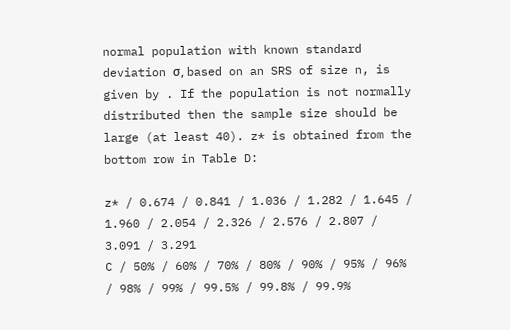normal population with known standard deviation σ, based on an SRS of size n, is given by . If the population is not normally distributed then the sample size should be large (at least 40). z* is obtained from the bottom row in Table D:

z* / 0.674 / 0.841 / 1.036 / 1.282 / 1.645 / 1.960 / 2.054 / 2.326 / 2.576 / 2.807 / 3.091 / 3.291
C / 50% / 60% / 70% / 80% / 90% / 95% / 96% / 98% / 99% / 99.5% / 99.8% / 99.9%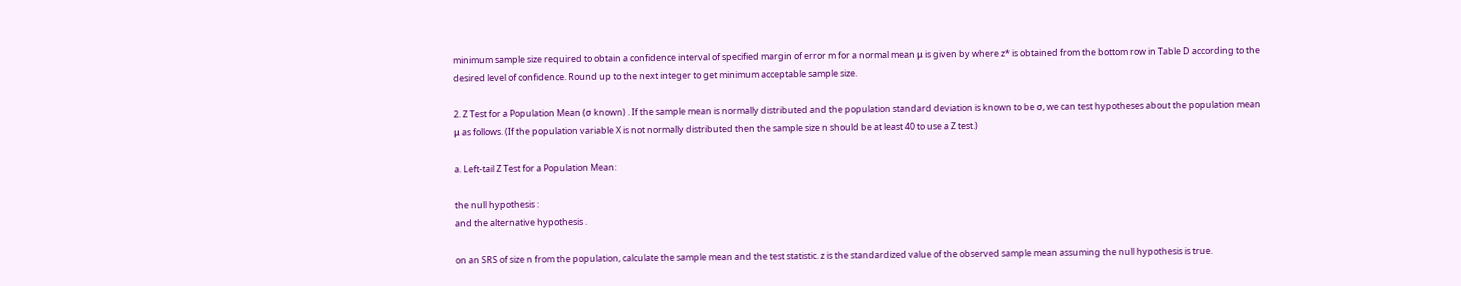minimum sample size required to obtain a confidence interval of specified margin of error m for a normal mean μ is given by where z* is obtained from the bottom row in Table D according to the desired level of confidence. Round up to the next integer to get minimum acceptable sample size.

2. Z Test for a Population Mean (σ known) . If the sample mean is normally distributed and the population standard deviation is known to be σ, we can test hypotheses about the population mean μ as follows. (If the population variable X is not normally distributed then the sample size n should be at least 40 to use a Z test.)

a. Left-tail Z Test for a Population Mean:

the null hypothesis :
and the alternative hypothesis .

on an SRS of size n from the population, calculate the sample mean and the test statistic. z is the standardized value of the observed sample mean assuming the null hypothesis is true.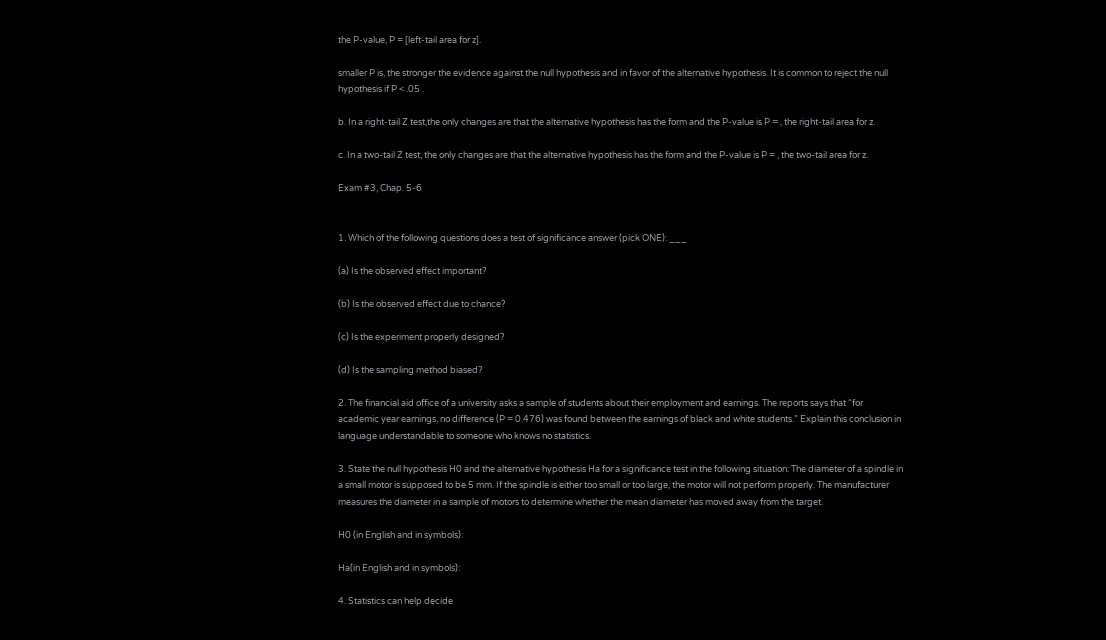the P-value, P = [left-tail area for z].

smaller P is, the stronger the evidence against the null hypothesis and in favor of the alternative hypothesis. It is common to reject the null hypothesis if P < .05 .

b. In a right-tail Z test,the only changes are that the alternative hypothesis has the form and the P-value is P = , the right-tail area for z.

c. In a two-tail Z test, the only changes are that the alternative hypothesis has the form and the P-value is P = , the two-tail area for z.

Exam #3, Chap. 5-6


1. Which of the following questions does a test of significance answer (pick ONE): ___

(a) Is the observed effect important?

(b) Is the observed effect due to chance?

(c) Is the experiment properly designed?

(d) Is the sampling method biased?

2. The financial aid office of a university asks a sample of students about their employment and earnings. The reports says that “for academic year earnings, no difference (P = 0.476) was found between the earnings of black and white students.” Explain this conclusion in language understandable to someone who knows no statistics.

3. State the null hypothesis H0 and the alternative hypothesis Ha for a significance test in the following situation: The diameter of a spindle in a small motor is supposed to be 5 mm. If the spindle is either too small or too large, the motor will not perform properly. The manufacturer measures the diameter in a sample of motors to determine whether the mean diameter has moved away from the target.

H0 (in English and in symbols):

Ha(in English and in symbols):

4. Statistics can help decide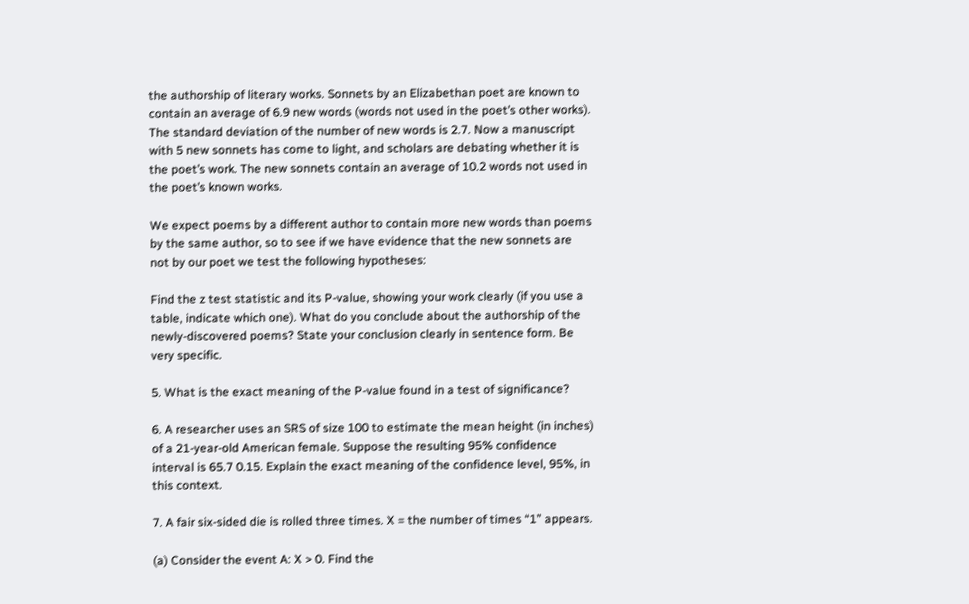the authorship of literary works. Sonnets by an Elizabethan poet are known to contain an average of 6.9 new words (words not used in the poet’s other works). The standard deviation of the number of new words is 2.7. Now a manuscript with 5 new sonnets has come to light, and scholars are debating whether it is the poet’s work. The new sonnets contain an average of 10.2 words not used in the poet’s known works.

We expect poems by a different author to contain more new words than poems by the same author, so to see if we have evidence that the new sonnets are not by our poet we test the following hypotheses:

Find the z test statistic and its P-value, showing your work clearly (if you use a table, indicate which one). What do you conclude about the authorship of the newly-discovered poems? State your conclusion clearly in sentence form. Be very specific.

5. What is the exact meaning of the P-value found in a test of significance?

6. A researcher uses an SRS of size 100 to estimate the mean height (in inches) of a 21-year-old American female. Suppose the resulting 95% confidence interval is 65.7 0.15. Explain the exact meaning of the confidence level, 95%, in this context.

7. A fair six-sided die is rolled three times. X = the number of times “1” appears.

(a) Consider the event A: X > 0. Find the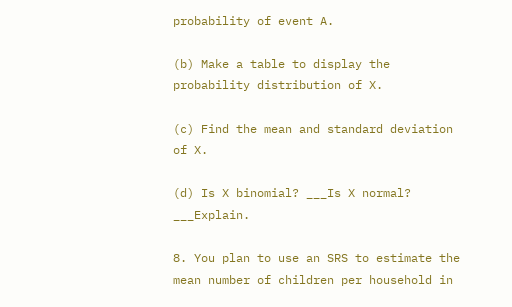probability of event A.

(b) Make a table to display the probability distribution of X.

(c) Find the mean and standard deviation of X.

(d) Is X binomial? ___Is X normal? ___Explain.

8. You plan to use an SRS to estimate the mean number of children per household in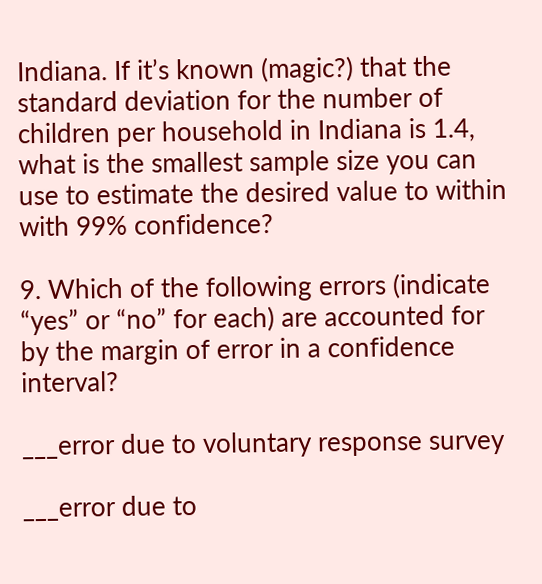Indiana. If it’s known (magic?) that the standard deviation for the number of children per household in Indiana is 1.4, what is the smallest sample size you can use to estimate the desired value to within with 99% confidence?

9. Which of the following errors (indicate “yes” or “no” for each) are accounted for by the margin of error in a confidence interval?

___error due to voluntary response survey

___error due to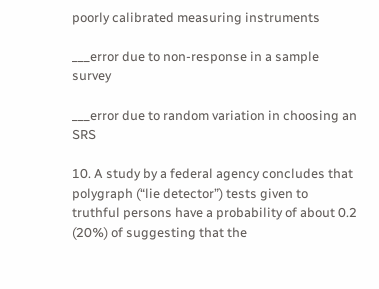poorly calibrated measuring instruments

___error due to non-response in a sample survey

___error due to random variation in choosing an SRS

10. A study by a federal agency concludes that polygraph (“lie detector”) tests given to truthful persons have a probability of about 0.2 (20%) of suggesting that the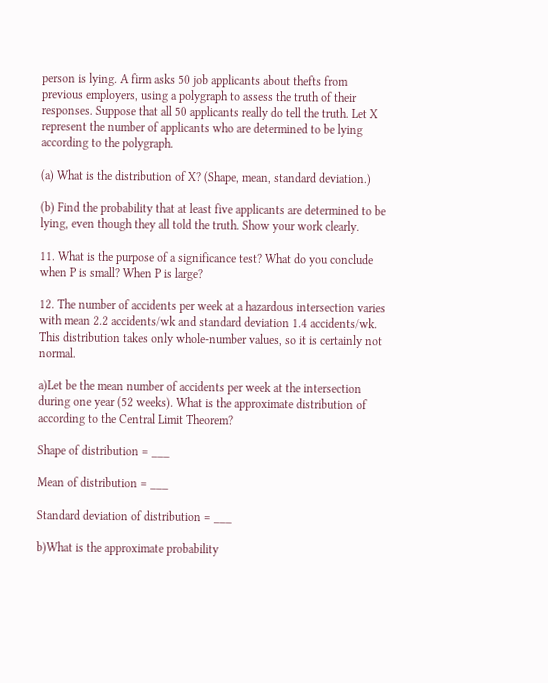person is lying. A firm asks 50 job applicants about thefts from previous employers, using a polygraph to assess the truth of their responses. Suppose that all 50 applicants really do tell the truth. Let X represent the number of applicants who are determined to be lying according to the polygraph.

(a) What is the distribution of X? (Shape, mean, standard deviation.)

(b) Find the probability that at least five applicants are determined to be lying, even though they all told the truth. Show your work clearly.

11. What is the purpose of a significance test? What do you conclude when P is small? When P is large?

12. The number of accidents per week at a hazardous intersection varies with mean 2.2 accidents/wk and standard deviation 1.4 accidents/wk. This distribution takes only whole-number values, so it is certainly not normal.

a)Let be the mean number of accidents per week at the intersection during one year (52 weeks). What is the approximate distribution of according to the Central Limit Theorem?

Shape of distribution = ___

Mean of distribution = ___

Standard deviation of distribution = ___

b)What is the approximate probability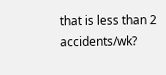that is less than 2 accidents/wk?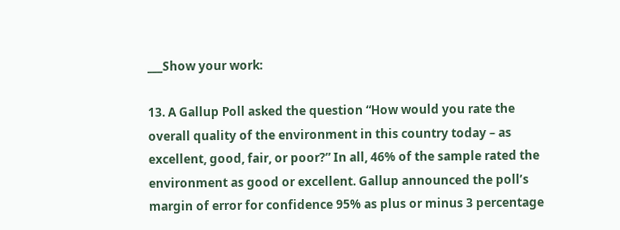___Show your work:

13. A Gallup Poll asked the question “How would you rate the overall quality of the environment in this country today – as excellent, good, fair, or poor?” In all, 46% of the sample rated the environment as good or excellent. Gallup announced the poll’s margin of error for confidence 95% as plus or minus 3 percentage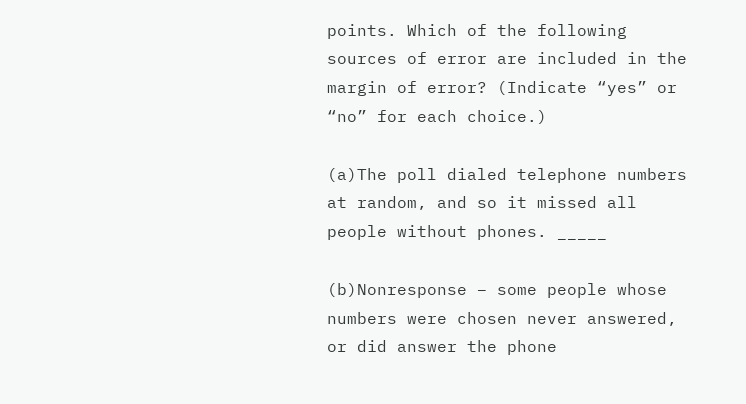points. Which of the following sources of error are included in the margin of error? (Indicate “yes” or “no” for each choice.)

(a)The poll dialed telephone numbers at random, and so it missed all people without phones. _____

(b)Nonresponse – some people whose numbers were chosen never answered, or did answer the phone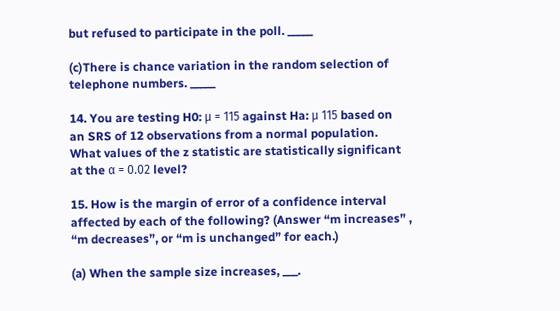but refused to participate in the poll. _____

(c)There is chance variation in the random selection of telephone numbers. _____

14. You are testing H0: μ = 115 against Ha: μ 115 based on an SRS of 12 observations from a normal population. What values of the z statistic are statistically significant at the α = 0.02 level?

15. How is the margin of error of a confidence interval affected by each of the following? (Answer “m increases” , “m decreases”, or “m is unchanged” for each.)

(a) When the sample size increases, ___.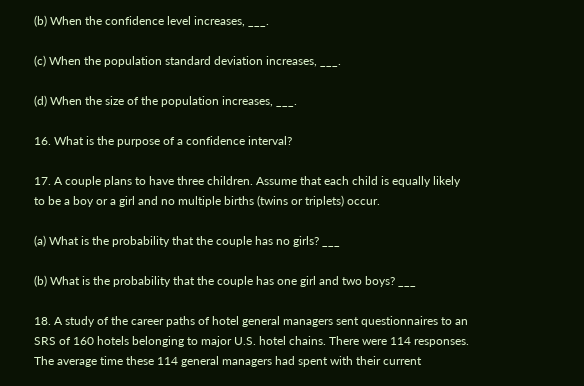(b) When the confidence level increases, ___.

(c) When the population standard deviation increases, ___.

(d) When the size of the population increases, ___.

16. What is the purpose of a confidence interval?

17. A couple plans to have three children. Assume that each child is equally likely to be a boy or a girl and no multiple births (twins or triplets) occur.

(a) What is the probability that the couple has no girls? ___

(b) What is the probability that the couple has one girl and two boys? ___

18. A study of the career paths of hotel general managers sent questionnaires to an SRS of 160 hotels belonging to major U.S. hotel chains. There were 114 responses. The average time these 114 general managers had spent with their current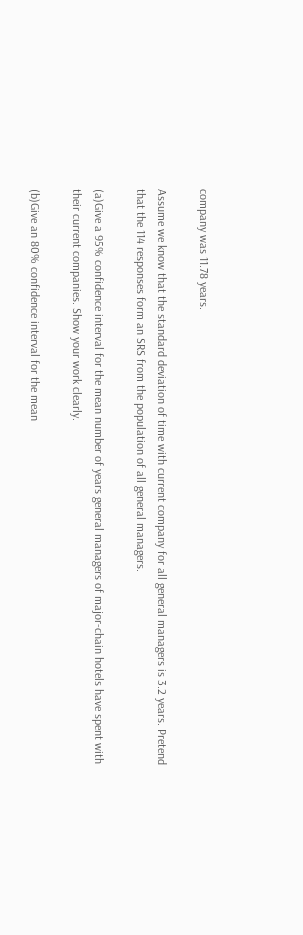company was 11.78 years.

Assume we know that the standard deviation of time with current company for all general managers is 3.2 years. Pretend that the 114 responses form an SRS from the population of all general managers.

(a)Give a 95% confidence interval for the mean number of years general managers of major-chain hotels have spent with their current companies. Show your work clearly.

(b)Give an 80% confidence interval for the mean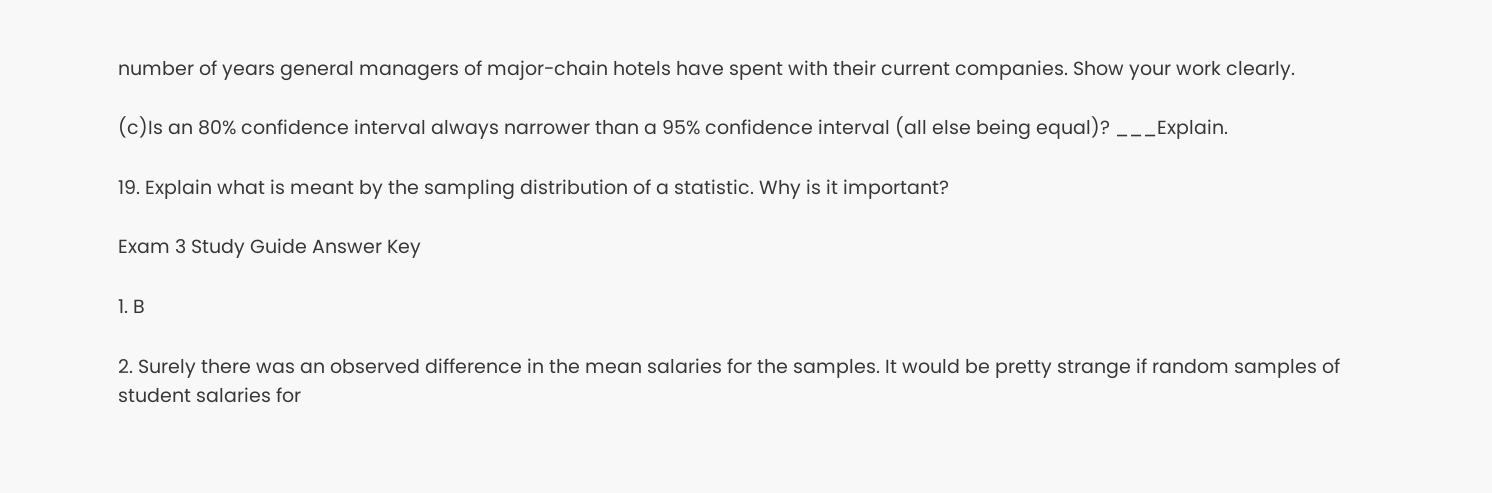number of years general managers of major-chain hotels have spent with their current companies. Show your work clearly.

(c)Is an 80% confidence interval always narrower than a 95% confidence interval (all else being equal)? ___Explain.

19. Explain what is meant by the sampling distribution of a statistic. Why is it important?

Exam 3 Study Guide Answer Key

1. B

2. Surely there was an observed difference in the mean salaries for the samples. It would be pretty strange if random samples of student salaries for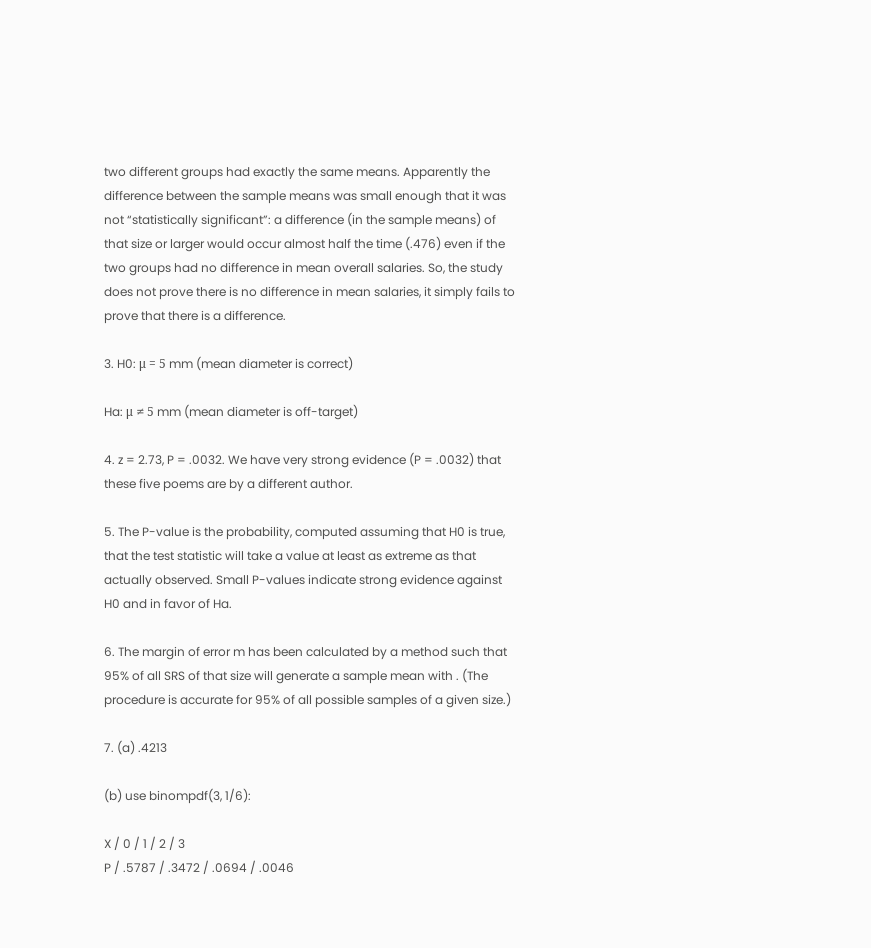two different groups had exactly the same means. Apparently the difference between the sample means was small enough that it was not “statistically significant”: a difference (in the sample means) of that size or larger would occur almost half the time (.476) even if the two groups had no difference in mean overall salaries. So, the study does not prove there is no difference in mean salaries, it simply fails to prove that there is a difference.

3. H0: μ = 5 mm (mean diameter is correct)

Ha: μ ≠ 5 mm (mean diameter is off-target)

4. z = 2.73, P = .0032. We have very strong evidence (P = .0032) that these five poems are by a different author.

5. The P-value is the probability, computed assuming that H0 is true, that the test statistic will take a value at least as extreme as that actually observed. Small P-values indicate strong evidence against H0 and in favor of Ha.

6. The margin of error m has been calculated by a method such that 95% of all SRS of that size will generate a sample mean with . (The procedure is accurate for 95% of all possible samples of a given size.)

7. (a) .4213

(b) use binompdf(3, 1/6):

X / 0 / 1 / 2 / 3
P / .5787 / .3472 / .0694 / .0046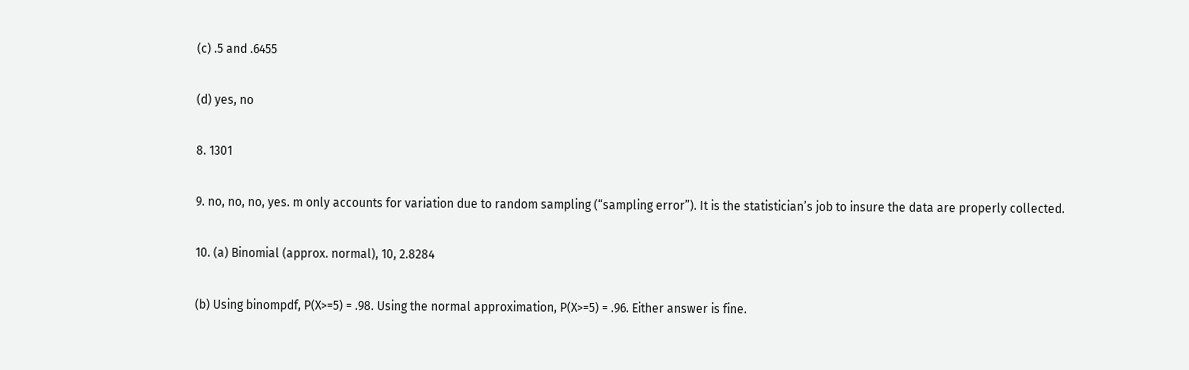(c) .5 and .6455

(d) yes, no

8. 1301

9. no, no, no, yes. m only accounts for variation due to random sampling (“sampling error”). It is the statistician’s job to insure the data are properly collected.

10. (a) Binomial (approx. normal), 10, 2.8284

(b) Using binompdf, P(X>=5) = .98. Using the normal approximation, P(X>=5) = .96. Either answer is fine.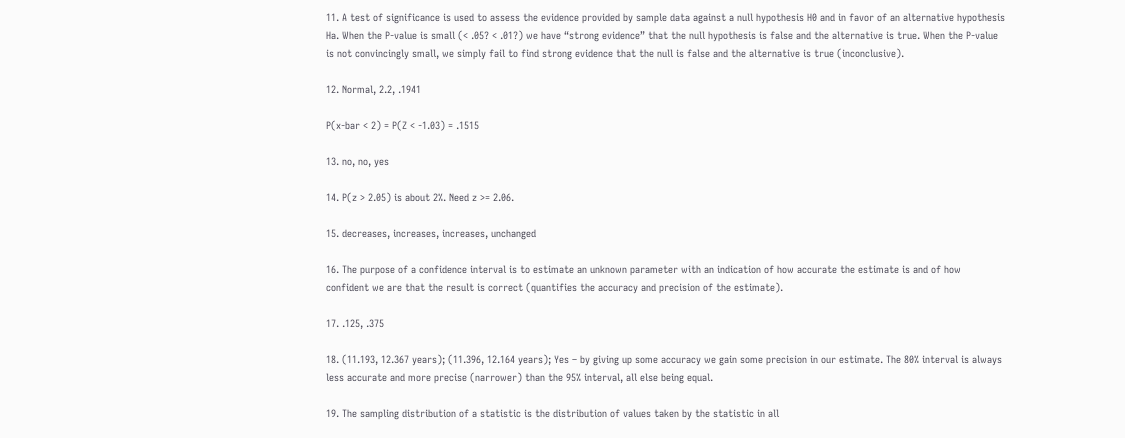11. A test of significance is used to assess the evidence provided by sample data against a null hypothesis H0 and in favor of an alternative hypothesis Ha. When the P-value is small (< .05? < .01?) we have “strong evidence” that the null hypothesis is false and the alternative is true. When the P-value is not convincingly small, we simply fail to find strong evidence that the null is false and the alternative is true (inconclusive).

12. Normal, 2.2, .1941

P(x-bar < 2) = P(Z < -1.03) = .1515

13. no, no, yes

14. P(z > 2.05) is about 2%. Need z >= 2.06.

15. decreases, increases, increases, unchanged

16. The purpose of a confidence interval is to estimate an unknown parameter with an indication of how accurate the estimate is and of how confident we are that the result is correct (quantifies the accuracy and precision of the estimate).

17. .125, .375

18. (11.193, 12.367 years); (11.396, 12.164 years); Yes – by giving up some accuracy we gain some precision in our estimate. The 80% interval is always less accurate and more precise (narrower) than the 95% interval, all else being equal.

19. The sampling distribution of a statistic is the distribution of values taken by the statistic in all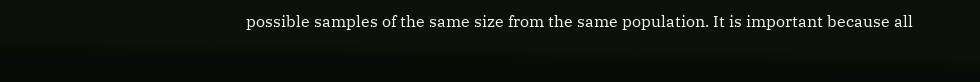possible samples of the same size from the same population. It is important because all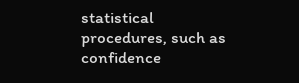statistical procedures, such as confidence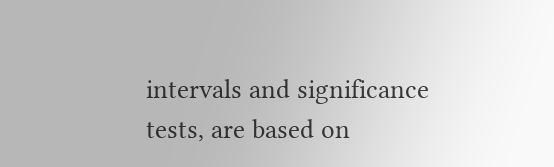intervals and significance tests, are based on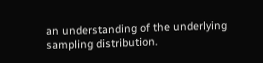an understanding of the underlying sampling distribution.